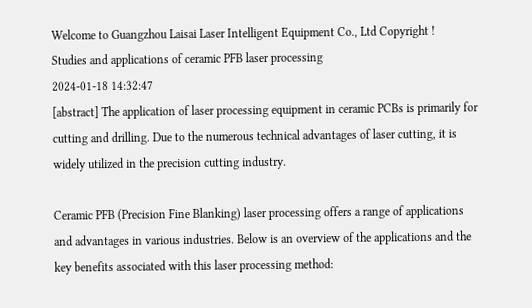Welcome to Guangzhou Laisai Laser Intelligent Equipment Co., Ltd Copyright !
Studies and applications of ceramic PFB laser processing
2024-01-18 14:32:47
[abstract] The application of laser processing equipment in ceramic PCBs is primarily for cutting and drilling. Due to the numerous technical advantages of laser cutting, it is widely utilized in the precision cutting industry.

Ceramic PFB (Precision Fine Blanking) laser processing offers a range of applications and advantages in various industries. Below is an overview of the applications and the key benefits associated with this laser processing method: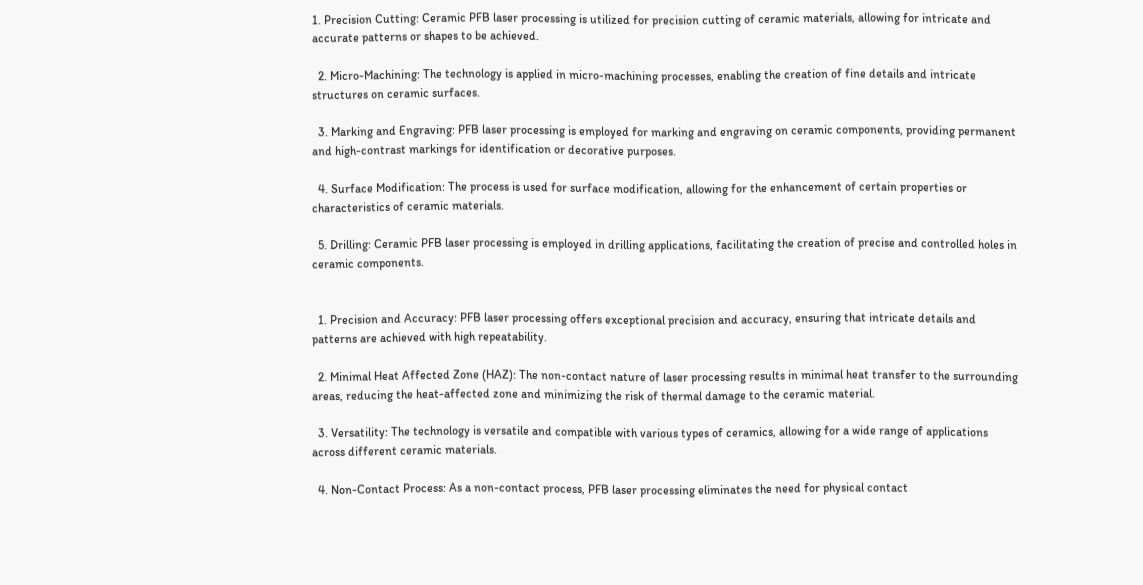1. Precision Cutting: Ceramic PFB laser processing is utilized for precision cutting of ceramic materials, allowing for intricate and accurate patterns or shapes to be achieved.

  2. Micro-Machining: The technology is applied in micro-machining processes, enabling the creation of fine details and intricate structures on ceramic surfaces.

  3. Marking and Engraving: PFB laser processing is employed for marking and engraving on ceramic components, providing permanent and high-contrast markings for identification or decorative purposes.

  4. Surface Modification: The process is used for surface modification, allowing for the enhancement of certain properties or characteristics of ceramic materials.

  5. Drilling: Ceramic PFB laser processing is employed in drilling applications, facilitating the creation of precise and controlled holes in ceramic components.


  1. Precision and Accuracy: PFB laser processing offers exceptional precision and accuracy, ensuring that intricate details and patterns are achieved with high repeatability.

  2. Minimal Heat Affected Zone (HAZ): The non-contact nature of laser processing results in minimal heat transfer to the surrounding areas, reducing the heat-affected zone and minimizing the risk of thermal damage to the ceramic material.

  3. Versatility: The technology is versatile and compatible with various types of ceramics, allowing for a wide range of applications across different ceramic materials.

  4. Non-Contact Process: As a non-contact process, PFB laser processing eliminates the need for physical contact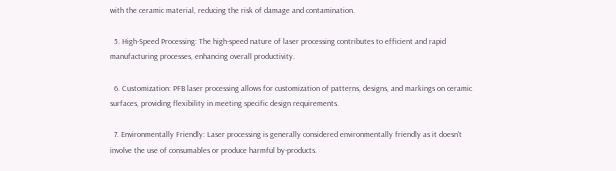with the ceramic material, reducing the risk of damage and contamination.

  5. High-Speed Processing: The high-speed nature of laser processing contributes to efficient and rapid manufacturing processes, enhancing overall productivity.

  6. Customization: PFB laser processing allows for customization of patterns, designs, and markings on ceramic surfaces, providing flexibility in meeting specific design requirements.

  7. Environmentally Friendly: Laser processing is generally considered environmentally friendly as it doesn't involve the use of consumables or produce harmful by-products.